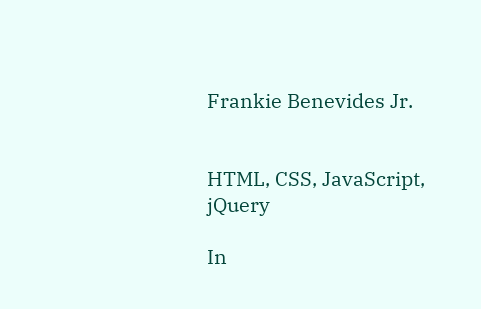Frankie Benevides Jr.


HTML, CSS, JavaScript, jQuery

In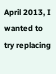April 2013, I wanted to try replacing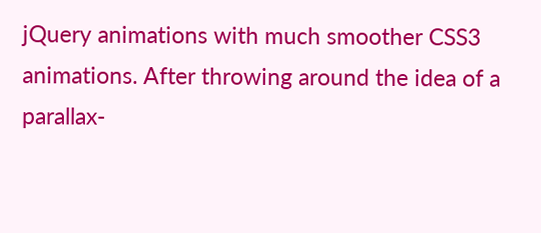jQuery animations with much smoother CSS3 animations. After throwing around the idea of a parallax-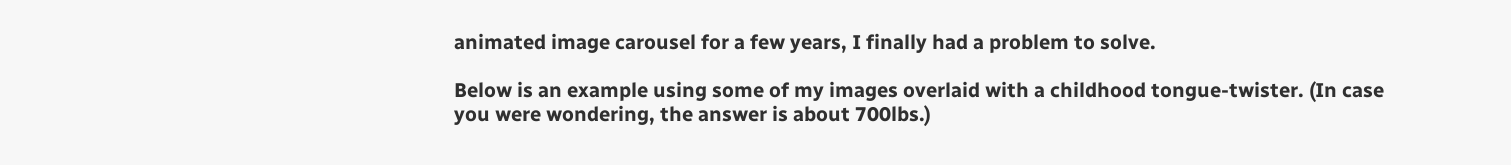animated image carousel for a few years, I finally had a problem to solve.

Below is an example using some of my images overlaid with a childhood tongue-twister. (In case you were wondering, the answer is about 700lbs.)